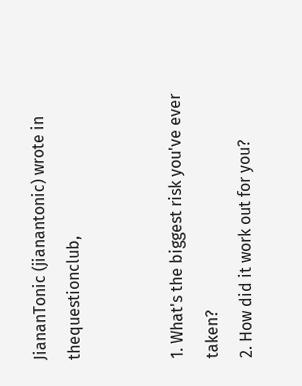JiananTonic (jianantonic) wrote in thequestionclub,


1. What's the biggest risk you've ever taken?
2. How did it work out for you?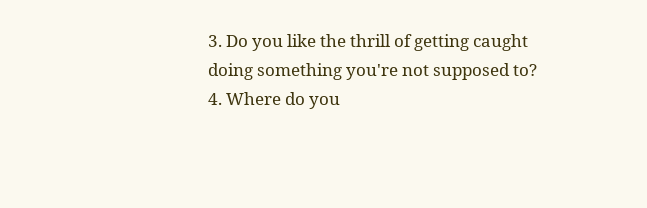3. Do you like the thrill of getting caught doing something you're not supposed to?
4. Where do you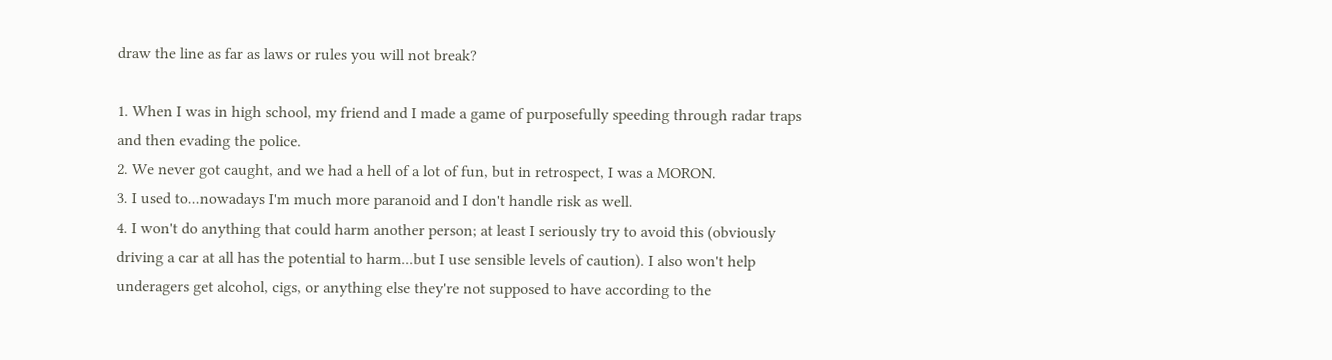draw the line as far as laws or rules you will not break?

1. When I was in high school, my friend and I made a game of purposefully speeding through radar traps and then evading the police.
2. We never got caught, and we had a hell of a lot of fun, but in retrospect, I was a MORON.
3. I used to...nowadays I'm much more paranoid and I don't handle risk as well.
4. I won't do anything that could harm another person; at least I seriously try to avoid this (obviously driving a car at all has the potential to harm...but I use sensible levels of caution). I also won't help underagers get alcohol, cigs, or anything else they're not supposed to have according to the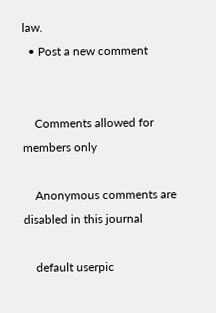law.
  • Post a new comment


    Comments allowed for members only

    Anonymous comments are disabled in this journal

    default userpic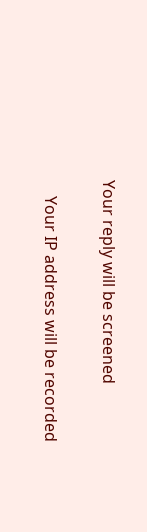Your reply will be screened

    Your IP address will be recorded